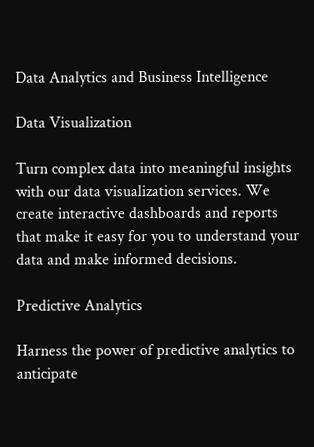Data Analytics and Business Intelligence

Data Visualization

Turn complex data into meaningful insights with our data visualization services. We create interactive dashboards and reports that make it easy for you to understand your data and make informed decisions.

Predictive Analytics

Harness the power of predictive analytics to anticipate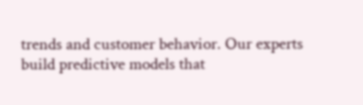trends and customer behavior. Our experts build predictive models that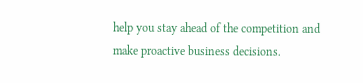help you stay ahead of the competition and make proactive business decisions.